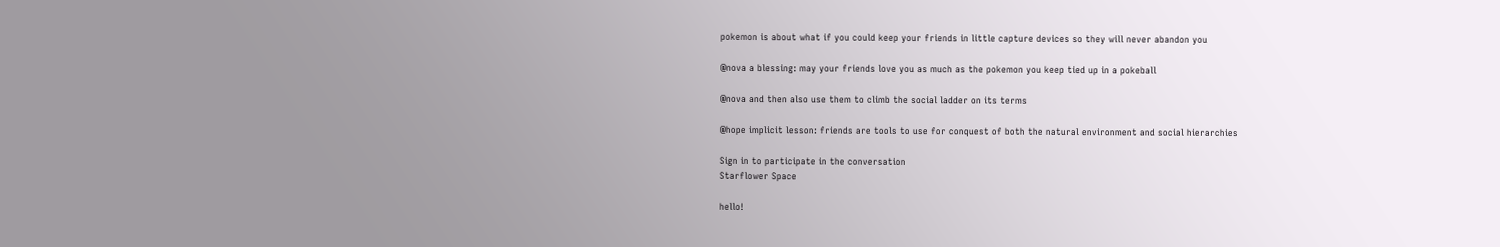pokemon is about what if you could keep your friends in little capture devices so they will never abandon you

@nova a blessing: may your friends love you as much as the pokemon you keep tied up in a pokeball

@nova and then also use them to climb the social ladder on its terms

@hope implicit lesson: friends are tools to use for conquest of both the natural environment and social hierarchies

Sign in to participate in the conversation
Starflower Space

hello!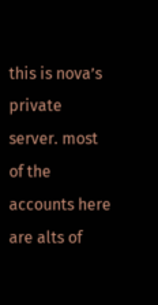this is nova’s private server. most of the accounts here are alts of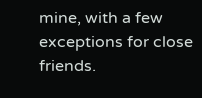mine, with a few exceptions for close friends.